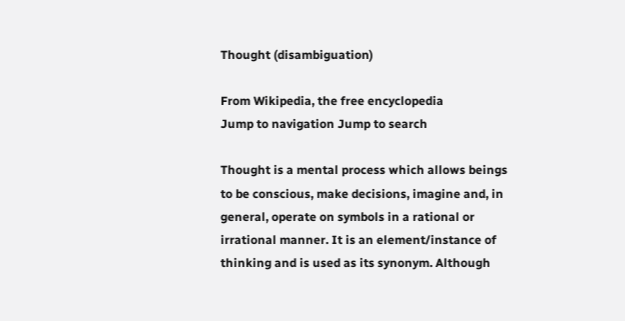Thought (disambiguation)

From Wikipedia, the free encyclopedia
Jump to navigation Jump to search

Thought is a mental process which allows beings to be conscious, make decisions, imagine and, in general, operate on symbols in a rational or irrational manner. It is an element/instance of thinking and is used as its synonym. Although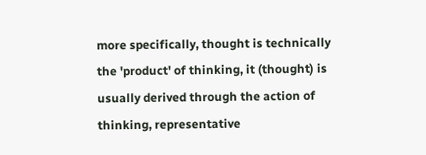more specifically, thought is technically the 'product' of thinking, it (thought) is usually derived through the action of thinking, representative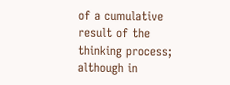of a cumulative result of the thinking process; although in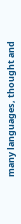many languages, thought and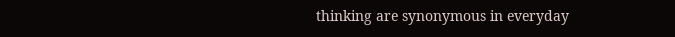thinking are synonymous in everyday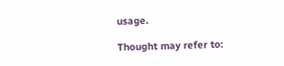usage.

Thought may refer to: